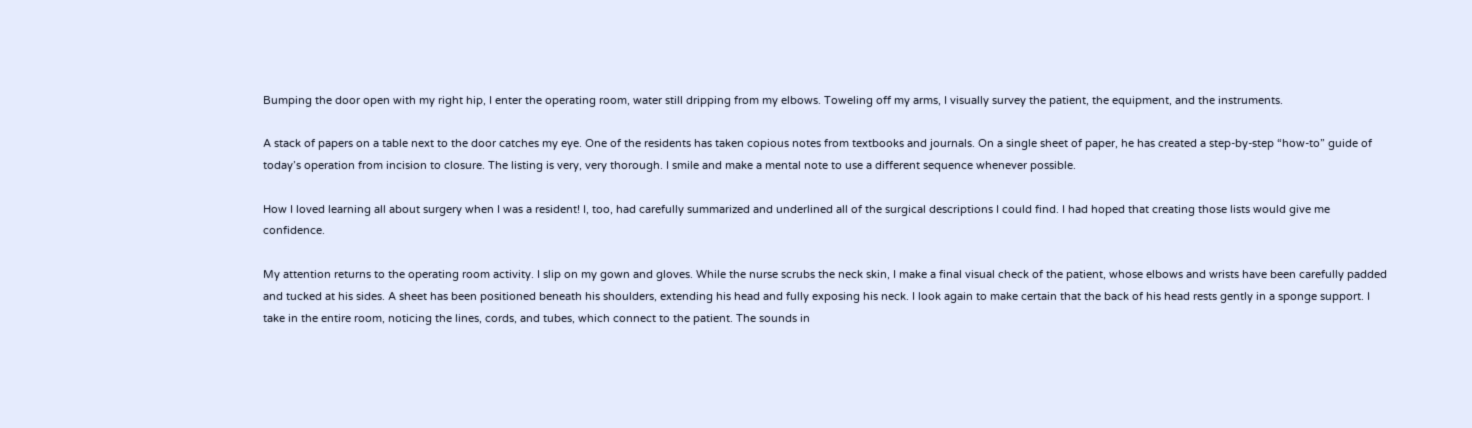Bumping the door open with my right hip, I enter the operating room, water still dripping from my elbows. Toweling off my arms, I visually survey the patient, the equipment, and the instruments.

A stack of papers on a table next to the door catches my eye. One of the residents has taken copious notes from textbooks and journals. On a single sheet of paper, he has created a step-by-step “how-to” guide of today’s operation from incision to closure. The listing is very, very thorough. I smile and make a mental note to use a different sequence whenever possible.

How I loved learning all about surgery when I was a resident! I, too, had carefully summarized and underlined all of the surgical descriptions I could find. I had hoped that creating those lists would give me confidence.

My attention returns to the operating room activity. I slip on my gown and gloves. While the nurse scrubs the neck skin, I make a final visual check of the patient, whose elbows and wrists have been carefully padded and tucked at his sides. A sheet has been positioned beneath his shoulders, extending his head and fully exposing his neck. I look again to make certain that the back of his head rests gently in a sponge support. I take in the entire room, noticing the lines, cords, and tubes, which connect to the patient. The sounds in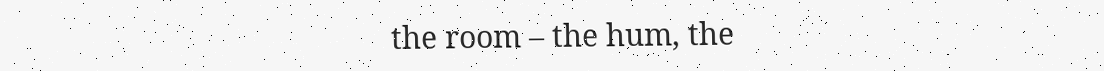the room – the hum, the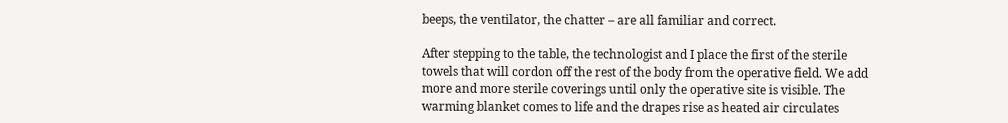beeps, the ventilator, the chatter – are all familiar and correct.

After stepping to the table, the technologist and I place the first of the sterile towels that will cordon off the rest of the body from the operative field. We add more and more sterile coverings until only the operative site is visible. The warming blanket comes to life and the drapes rise as heated air circulates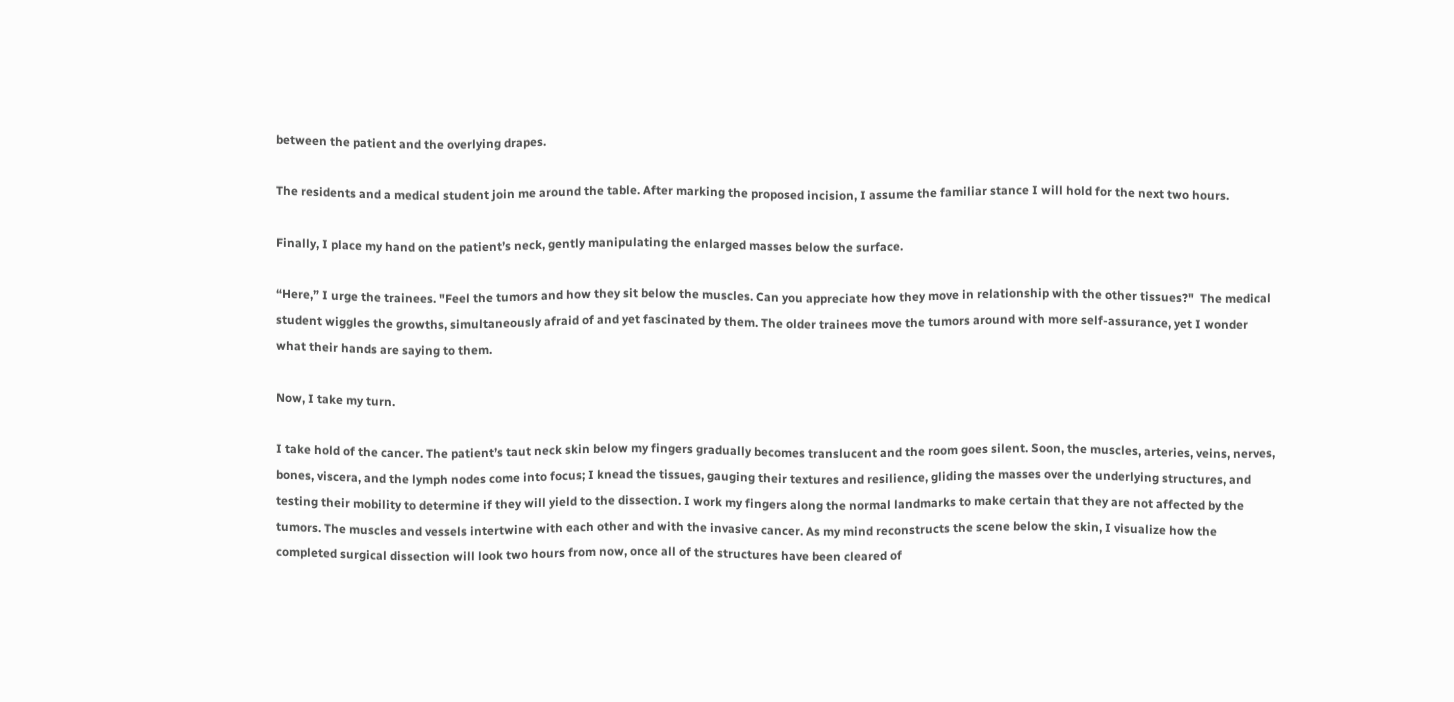between the patient and the overlying drapes.

The residents and a medical student join me around the table. After marking the proposed incision, I assume the familiar stance I will hold for the next two hours.

Finally, I place my hand on the patient’s neck, gently manipulating the enlarged masses below the surface.

“Here,” I urge the trainees. "Feel the tumors and how they sit below the muscles. Can you appreciate how they move in relationship with the other tissues?"  The medical student wiggles the growths, simultaneously afraid of and yet fascinated by them. The older trainees move the tumors around with more self-assurance, yet I wonder what their hands are saying to them.

Now, I take my turn.

I take hold of the cancer. The patient’s taut neck skin below my fingers gradually becomes translucent and the room goes silent. Soon, the muscles, arteries, veins, nerves, bones, viscera, and the lymph nodes come into focus; I knead the tissues, gauging their textures and resilience, gliding the masses over the underlying structures, and testing their mobility to determine if they will yield to the dissection. I work my fingers along the normal landmarks to make certain that they are not affected by the tumors. The muscles and vessels intertwine with each other and with the invasive cancer. As my mind reconstructs the scene below the skin, I visualize how the completed surgical dissection will look two hours from now, once all of the structures have been cleared of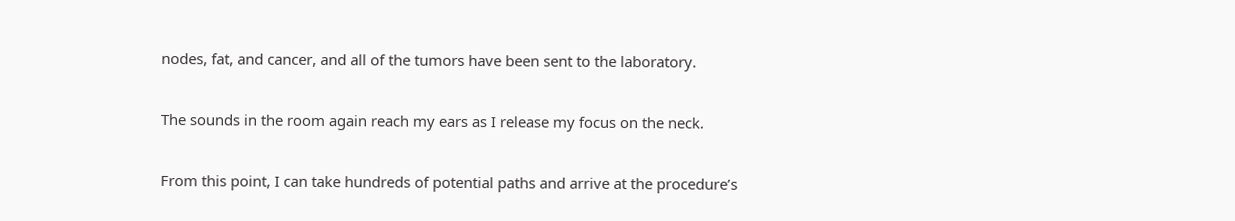nodes, fat, and cancer, and all of the tumors have been sent to the laboratory.

The sounds in the room again reach my ears as I release my focus on the neck.

From this point, I can take hundreds of potential paths and arrive at the procedure’s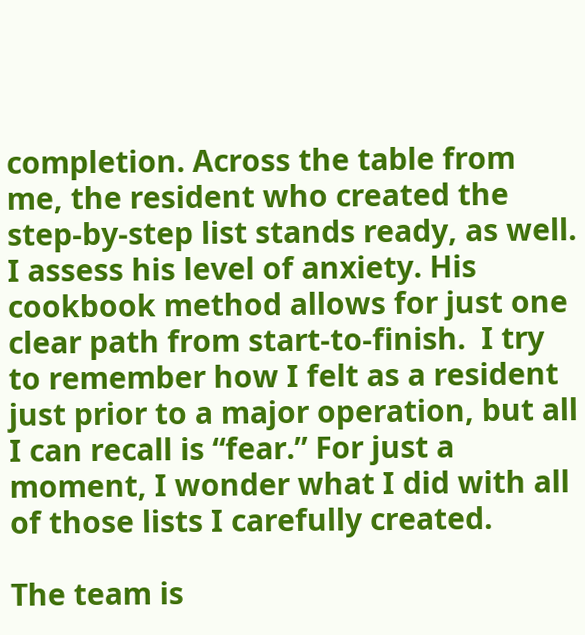completion. Across the table from me, the resident who created the step-by-step list stands ready, as well. I assess his level of anxiety. His cookbook method allows for just one clear path from start-to-finish.  I try to remember how I felt as a resident just prior to a major operation, but all I can recall is “fear.” For just a moment, I wonder what I did with all of those lists I carefully created.

The team is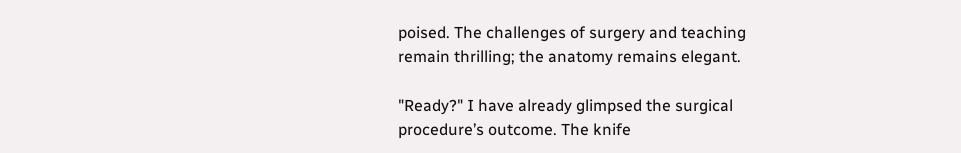poised. The challenges of surgery and teaching remain thrilling; the anatomy remains elegant.

"Ready?" I have already glimpsed the surgical procedure’s outcome. The knife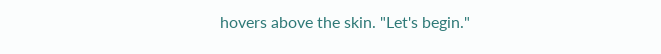hovers above the skin. "Let's begin."